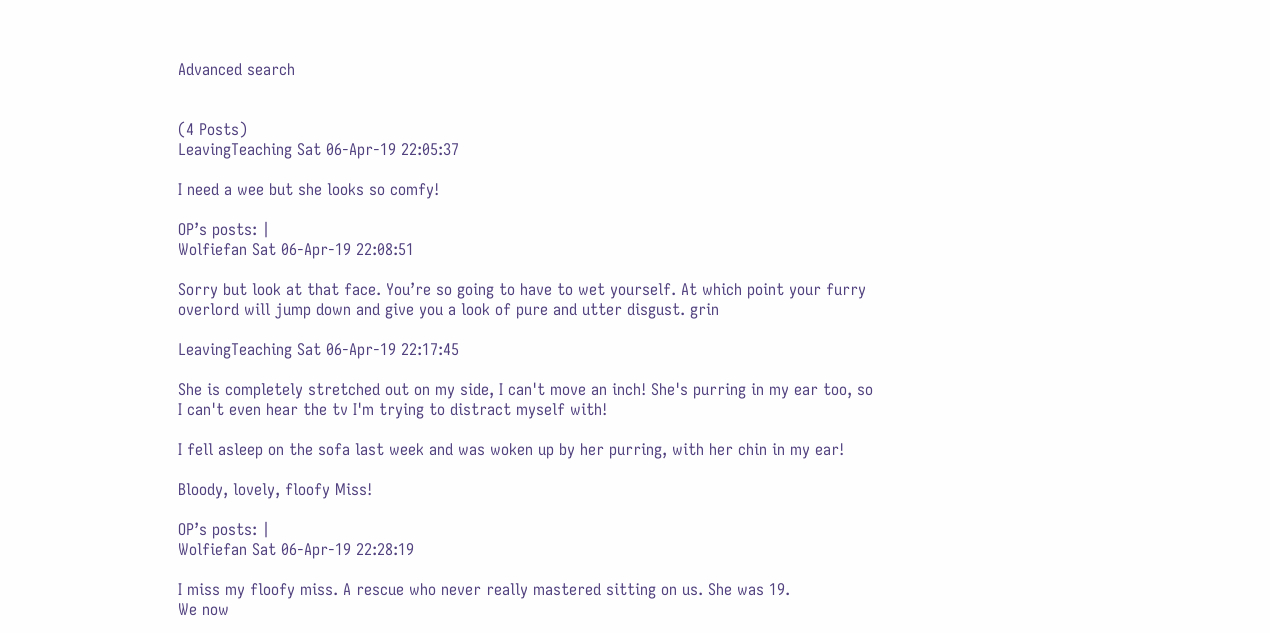Advanced search


(4 Posts)
LeavingTeaching Sat 06-Apr-19 22:05:37

I need a wee but she looks so comfy!

OP’s posts: |
Wolfiefan Sat 06-Apr-19 22:08:51

Sorry but look at that face. You’re so going to have to wet yourself. At which point your furry overlord will jump down and give you a look of pure and utter disgust. grin

LeavingTeaching Sat 06-Apr-19 22:17:45

She is completely stretched out on my side, I can't move an inch! She's purring in my ear too, so I can't even hear the tv I'm trying to distract myself with!

I fell asleep on the sofa last week and was woken up by her purring, with her chin in my ear!

Bloody, lovely, floofy Miss!

OP’s posts: |
Wolfiefan Sat 06-Apr-19 22:28:19

I miss my floofy miss. A rescue who never really mastered sitting on us. She was 19.
We now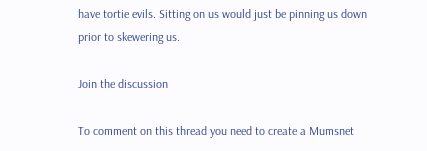have tortie evils. Sitting on us would just be pinning us down prior to skewering us.

Join the discussion

To comment on this thread you need to create a Mumsnet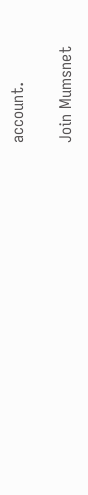account.

Join Mumsnet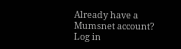Already have a Mumsnet account? Log in